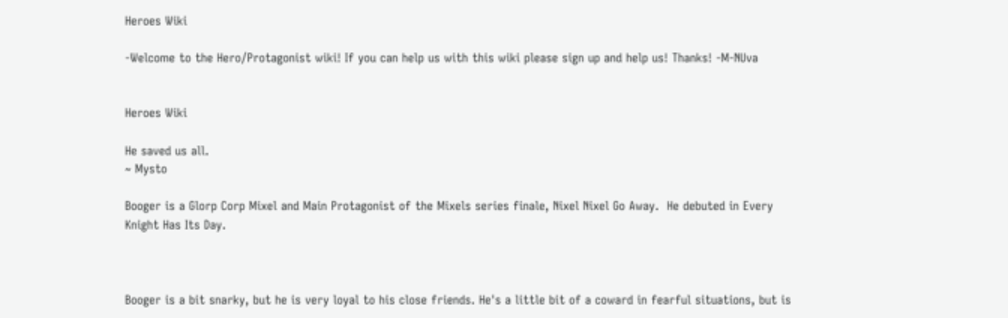Heroes Wiki

-Welcome to the Hero/Protagonist wiki! If you can help us with this wiki please sign up and help us! Thanks! -M-NUva


Heroes Wiki

He saved us all.
~ Mysto

Booger is a Glorp Corp Mixel and Main Protagonist of the Mixels series finale, Nixel Nixel Go Away.  He debuted in Every Knight Has Its Day.



Booger is a bit snarky, but he is very loyal to his close friends. He's a little bit of a coward in fearful situations, but is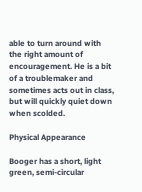able to turn around with the right amount of encouragement. He is a bit of a troublemaker and sometimes acts out in class, but will quickly quiet down when scolded.

Physical Appearance

Booger has a short, light green, semi-circular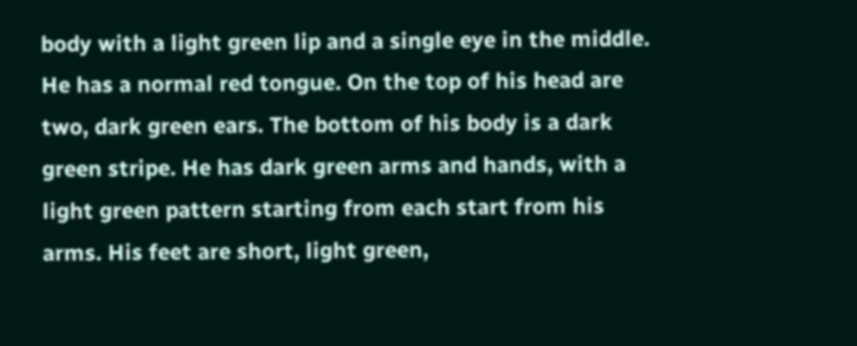body with a light green lip and a single eye in the middle. He has a normal red tongue. On the top of his head are two, dark green ears. The bottom of his body is a dark green stripe. He has dark green arms and hands, with a light green pattern starting from each start from his arms. His feet are short, light green,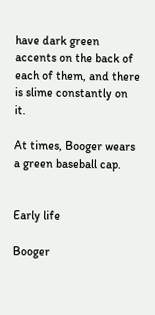have dark green accents on the back of each of them, and there is slime constantly on it.

At times, Booger wears a green baseball cap.


Early life

Booger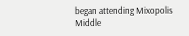began attending Mixopolis Middle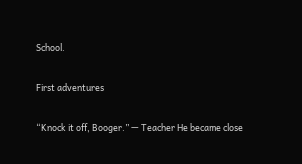School.

First adventures

“Knock it off, Booger.” — Teacher He became close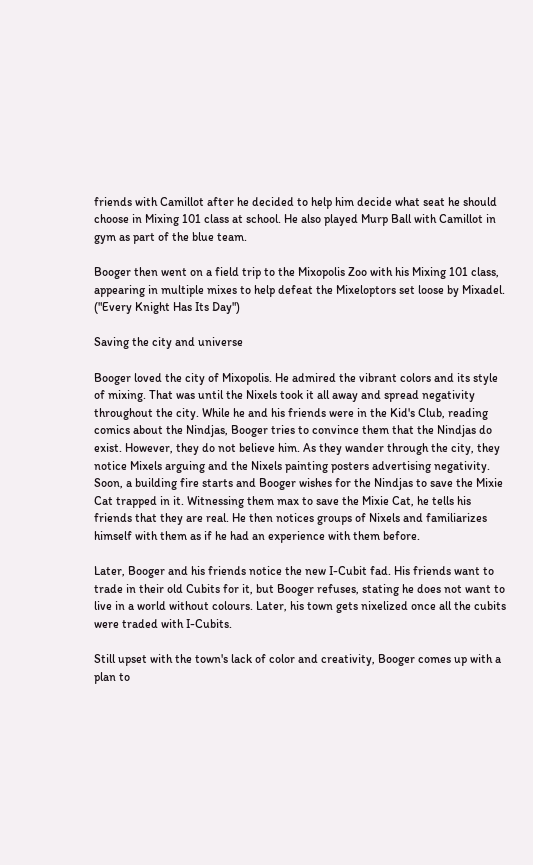friends with Camillot after he decided to help him decide what seat he should choose in Mixing 101 class at school. He also played Murp Ball with Camillot in gym as part of the blue team.

Booger then went on a field trip to the Mixopolis Zoo with his Mixing 101 class, appearing in multiple mixes to help defeat the Mixeloptors set loose by Mixadel. ("Every Knight Has Its Day")

Saving the city and universe

Booger loved the city of Mixopolis. He admired the vibrant colors and its style of mixing. That was until the Nixels took it all away and spread negativity throughout the city. While he and his friends were in the Kid's Club, reading comics about the Nindjas, Booger tries to convince them that the Nindjas do exist. However, they do not believe him. As they wander through the city, they notice Mixels arguing and the Nixels painting posters advertising negativity. Soon, a building fire starts and Booger wishes for the Nindjas to save the Mixie Cat trapped in it. Witnessing them max to save the Mixie Cat, he tells his friends that they are real. He then notices groups of Nixels and familiarizes himself with them as if he had an experience with them before.

Later, Booger and his friends notice the new I-Cubit fad. His friends want to trade in their old Cubits for it, but Booger refuses, stating he does not want to live in a world without colours. Later, his town gets nixelized once all the cubits were traded with I-Cubits.

Still upset with the town's lack of color and creativity, Booger comes up with a plan to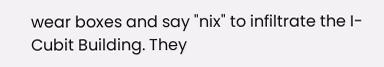wear boxes and say "nix" to infiltrate the I-Cubit Building. They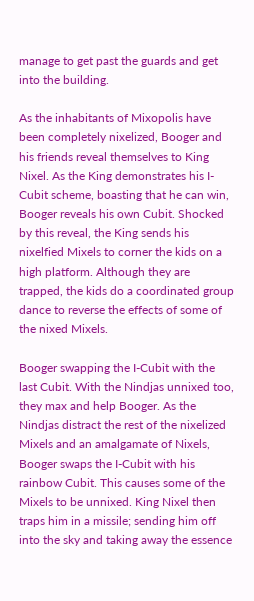manage to get past the guards and get into the building.

As the inhabitants of Mixopolis have been completely nixelized, Booger and his friends reveal themselves to King Nixel. As the King demonstrates his I-Cubit scheme, boasting that he can win, Booger reveals his own Cubit. Shocked by this reveal, the King sends his nixelfied Mixels to corner the kids on a high platform. Although they are trapped, the kids do a coordinated group dance to reverse the effects of some of the nixed Mixels.

Booger swapping the I-Cubit with the last Cubit. With the Nindjas unnixed too, they max and help Booger. As the Nindjas distract the rest of the nixelized Mixels and an amalgamate of Nixels, Booger swaps the I-Cubit with his rainbow Cubit. This causes some of the Mixels to be unnixed. King Nixel then traps him in a missile; sending him off into the sky and taking away the essence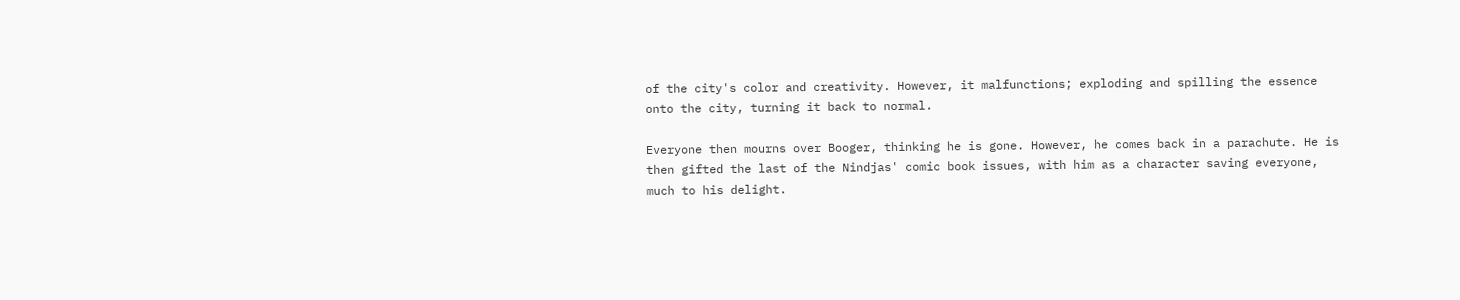of the city's color and creativity. However, it malfunctions; exploding and spilling the essence onto the city, turning it back to normal.

Everyone then mourns over Booger, thinking he is gone. However, he comes back in a parachute. He is then gifted the last of the Nindjas' comic book issues, with him as a character saving everyone, much to his delight.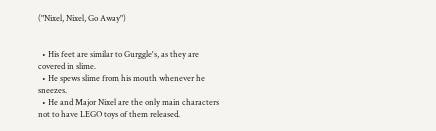("Nixel, Nixel, Go Away")


  • His feet are similar to Gurggle's, as they are covered in slime.
  • He spews slime from his mouth whenever he sneezes.
  • He and Major Nixel are the only main characters not to have LEGO toys of them released.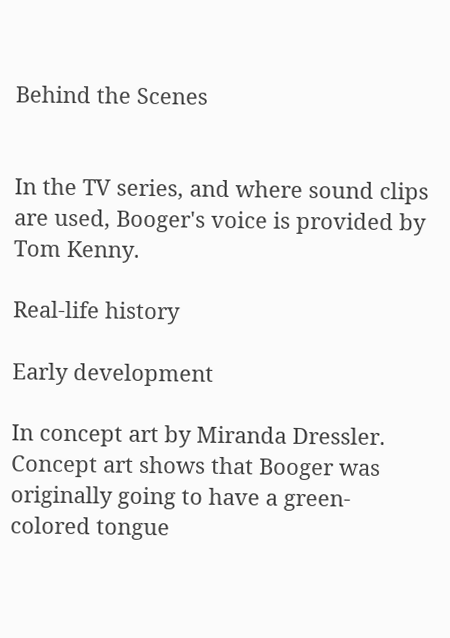Behind the Scenes


In the TV series, and where sound clips are used, Booger's voice is provided by Tom Kenny.

Real-life history

Early development

In concept art by Miranda Dressler. Concept art shows that Booger was originally going to have a green-colored tongue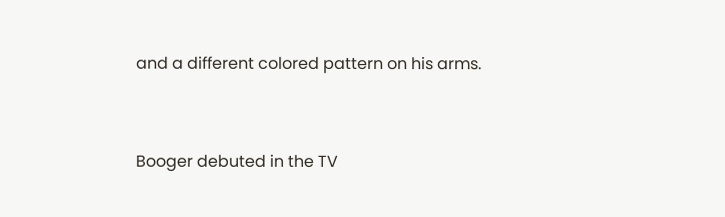and a different colored pattern on his arms.


Booger debuted in the TV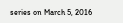series on March 5, 2016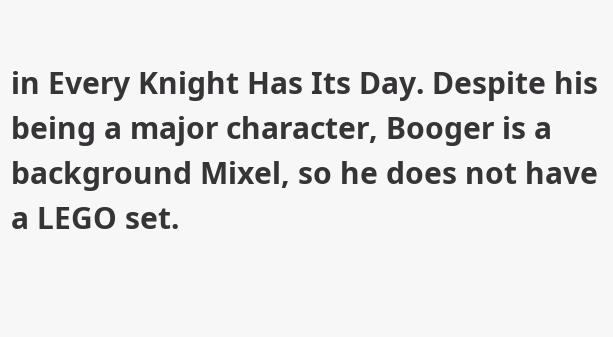in Every Knight Has Its Day. Despite his being a major character, Booger is a background Mixel, so he does not have a LEGO set.